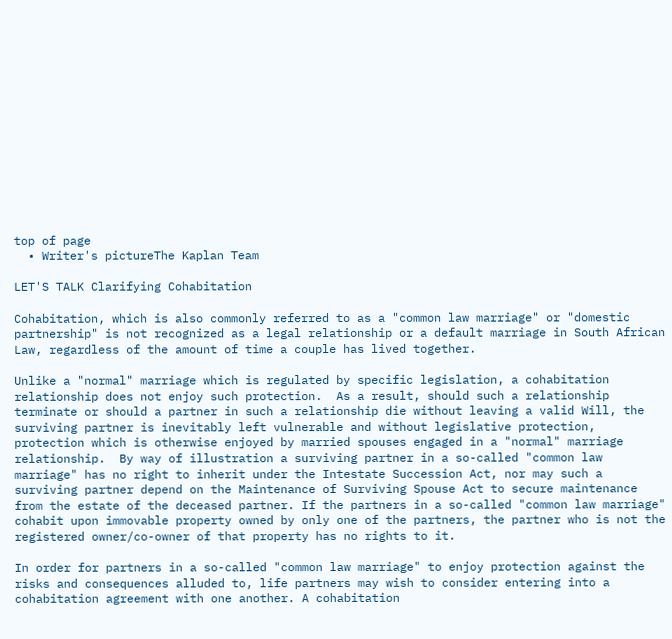top of page
  • Writer's pictureThe Kaplan Team

LET'S TALK Clarifying Cohabitation

Cohabitation, which is also commonly referred to as a "common law marriage" or "domestic partnership" is not recognized as a legal relationship or a default marriage in South African Law, regardless of the amount of time a couple has lived together.

Unlike a "normal" marriage which is regulated by specific legislation, a cohabitation relationship does not enjoy such protection.  As a result, should such a relationship terminate or should a partner in such a relationship die without leaving a valid Will, the surviving partner is inevitably left vulnerable and without legislative protection, protection which is otherwise enjoyed by married spouses engaged in a "normal" marriage relationship.  By way of illustration a surviving partner in a so-called "common law marriage" has no right to inherit under the Intestate Succession Act, nor may such a surviving partner depend on the Maintenance of Surviving Spouse Act to secure maintenance from the estate of the deceased partner. If the partners in a so-called "common law marriage" cohabit upon immovable property owned by only one of the partners, the partner who is not the registered owner/co-owner of that property has no rights to it.

In order for partners in a so-called "common law marriage" to enjoy protection against the risks and consequences alluded to, life partners may wish to consider entering into a cohabitation agreement with one another. A cohabitation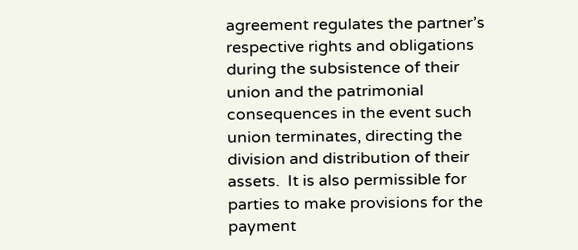agreement regulates the partner’s respective rights and obligations during the subsistence of their union and the patrimonial consequences in the event such union terminates, directing the division and distribution of their assets.  It is also permissible for parties to make provisions for the payment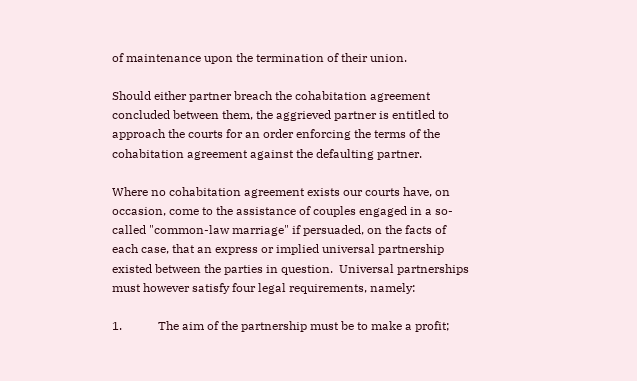of maintenance upon the termination of their union.

Should either partner breach the cohabitation agreement concluded between them, the aggrieved partner is entitled to approach the courts for an order enforcing the terms of the cohabitation agreement against the defaulting partner.

Where no cohabitation agreement exists our courts have, on occasion, come to the assistance of couples engaged in a so-called "common-law marriage" if persuaded, on the facts of each case, that an express or implied universal partnership existed between the parties in question.  Universal partnerships must however satisfy four legal requirements, namely:

1.            The aim of the partnership must be to make a profit;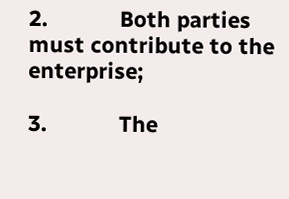2.            Both parties must contribute to the enterprise;

3.            The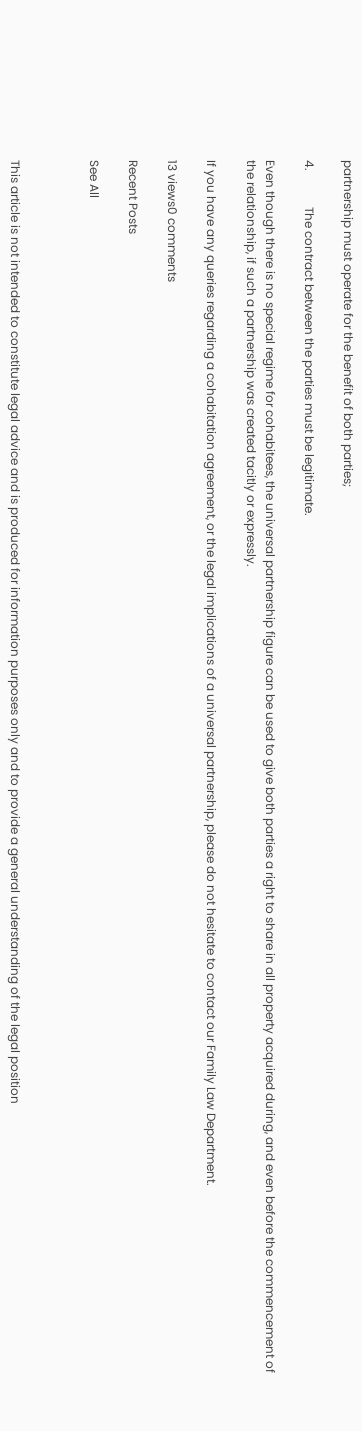partnership must operate for the benefit of both parties;

4.            The contract between the parties must be legitimate.

Even though there is no special regime for cohabitees, the universal partnership figure can be used to give both parties a right to share in all property acquired during, and even before the commencement of the relationship, if such a partnership was created tacitly or expressly.

If you have any queries regarding a cohabitation agreement, or the legal implications of a universal partnership, please do not hesitate to contact our Family Law Department.

13 views0 comments

Recent Posts

See All



This article is not intended to constitute legal advice and is produced for information purposes only and to provide a general understanding of the legal position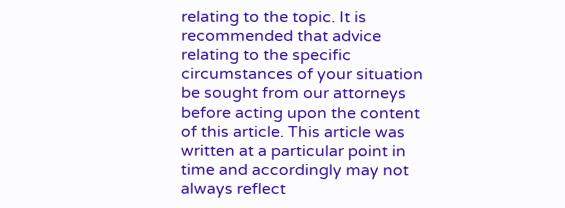relating to the topic. It is recommended that advice relating to the specific circumstances of your situation be sought from our attorneys before acting upon the content of this article. This article was written at a particular point in time and accordingly may not always reflect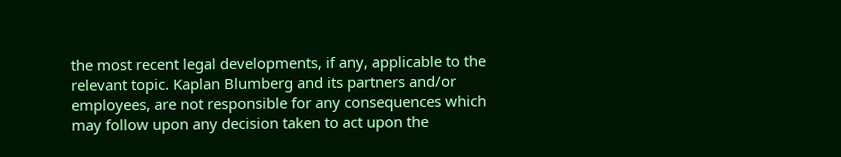the most recent legal developments, if any, applicable to the relevant topic. Kaplan Blumberg and its partners and/or employees, are not responsible for any consequences which may follow upon any decision taken to act upon the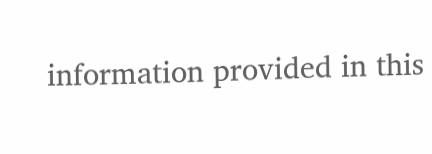information provided in this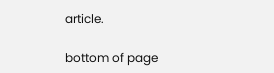article.

bottom of page